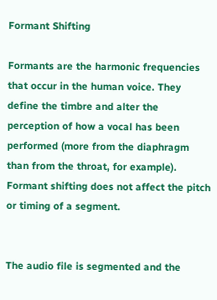Formant Shifting

Formants are the harmonic frequencies that occur in the human voice. They define the timbre and alter the perception of how a vocal has been performed (more from the diaphragm than from the throat, for example). Formant shifting does not affect the pitch or timing of a segment.


The audio file is segmented and the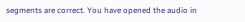segments are correct. You have opened the audio in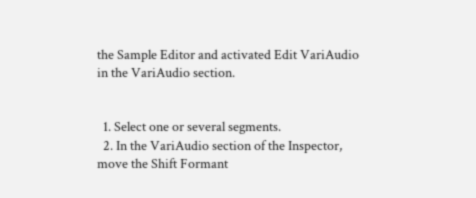the Sample Editor and activated Edit VariAudio in the VariAudio section.


  1. Select one or several segments.
  2. In the VariAudio section of the Inspector, move the Shift Formant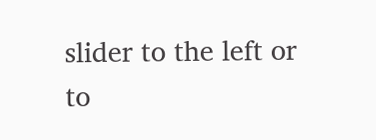slider to the left or to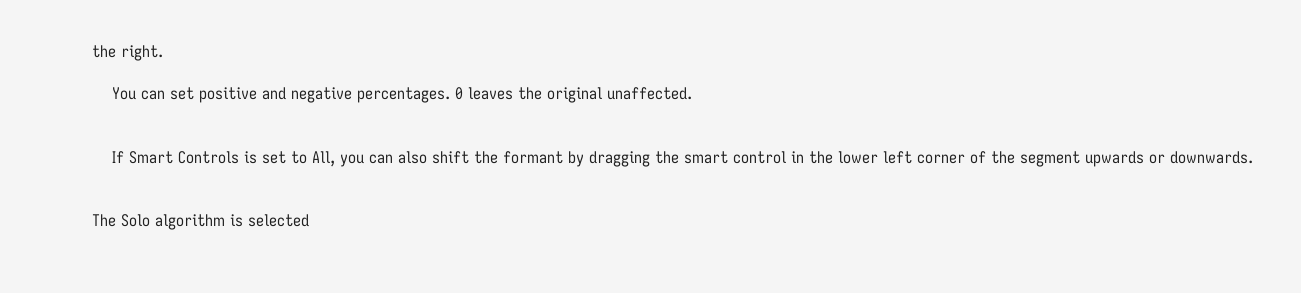the right.

    You can set positive and negative percentages. 0 leaves the original unaffected.


    If Smart Controls is set to All, you can also shift the formant by dragging the smart control in the lower left corner of the segment upwards or downwards.


The Solo algorithm is selected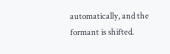automatically, and the formant is shifted.